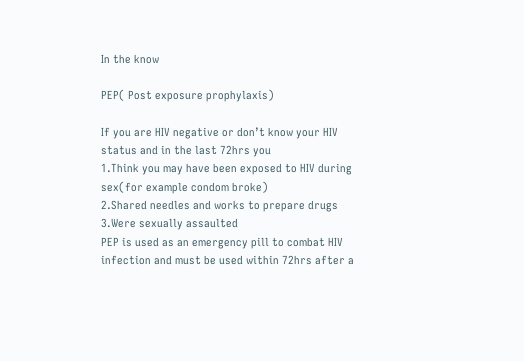In the know

PEP( Post exposure prophylaxis)

If you are HIV negative or don’t know your HIV status and in the last 72hrs you
1.Think you may have been exposed to HIV during sex(for example condom broke)
2.Shared needles and works to prepare drugs
3.Were sexually assaulted
PEP is used as an emergency pill to combat HIV infection and must be used within 72hrs after a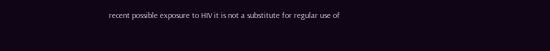recent possible exposure to HIV it is not a substitute for regular use of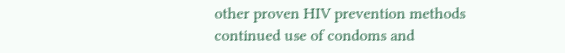other proven HIV prevention methods
continued use of condoms and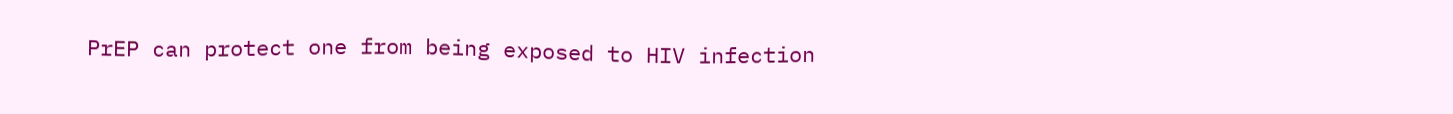PrEP can protect one from being exposed to HIV infection